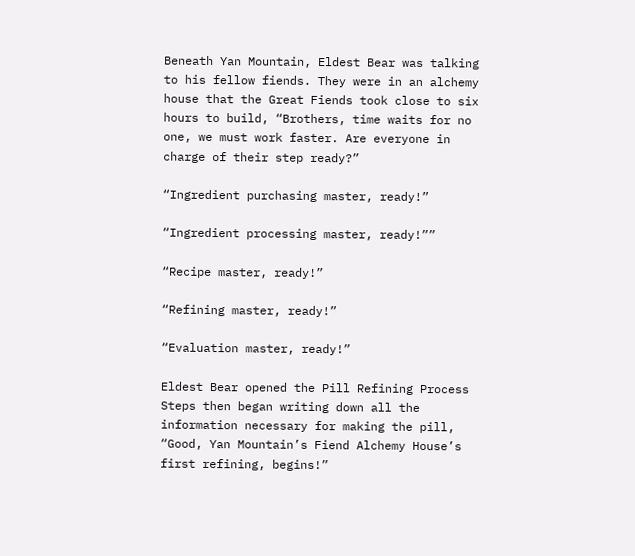Beneath Yan Mountain, Eldest Bear was talking to his fellow fiends. They were in an alchemy house that the Great Fiends took close to six hours to build, “Brothers, time waits for no one, we must work faster. Are everyone in charge of their step ready?”

“Ingredient purchasing master, ready!”

“Ingredient processing master, ready!””

“Recipe master, ready!”

“Refining master, ready!”

“Evaluation master, ready!”

Eldest Bear opened the Pill Refining Process Steps then began writing down all the information necessary for making the pill, “Good, Yan Mountain’s Fiend Alchemy House’s first refining, begins!”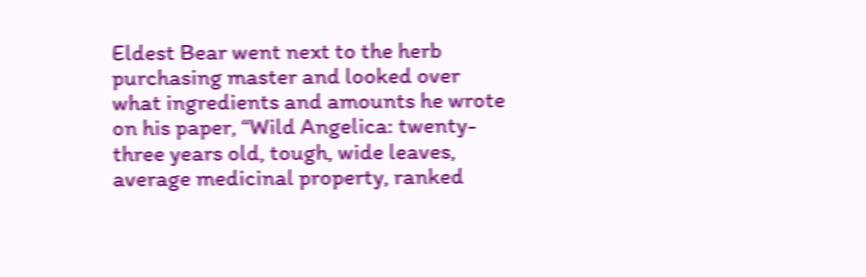Eldest Bear went next to the herb purchasing master and looked over what ingredients and amounts he wrote on his paper, “Wild Angelica: twenty-three years old, tough, wide leaves, average medicinal property, ranked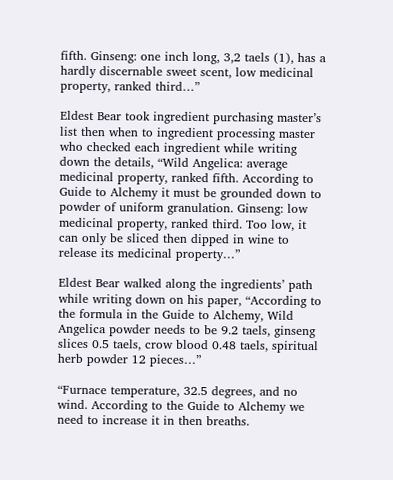fifth. Ginseng: one inch long, 3,2 taels (1), has a hardly discernable sweet scent, low medicinal property, ranked third…”

Eldest Bear took ingredient purchasing master’s list then when to ingredient processing master who checked each ingredient while writing down the details, “Wild Angelica: average medicinal property, ranked fifth. According to Guide to Alchemy it must be grounded down to powder of uniform granulation. Ginseng: low medicinal property, ranked third. Too low, it can only be sliced then dipped in wine to release its medicinal property…”

Eldest Bear walked along the ingredients’ path while writing down on his paper, “According to the formula in the Guide to Alchemy, Wild Angelica powder needs to be 9.2 taels, ginseng slices 0.5 taels, crow blood 0.48 taels, spiritual herb powder 12 pieces…”

“Furnace temperature, 32.5 degrees, and no wind. According to the Guide to Alchemy we need to increase it in then breaths.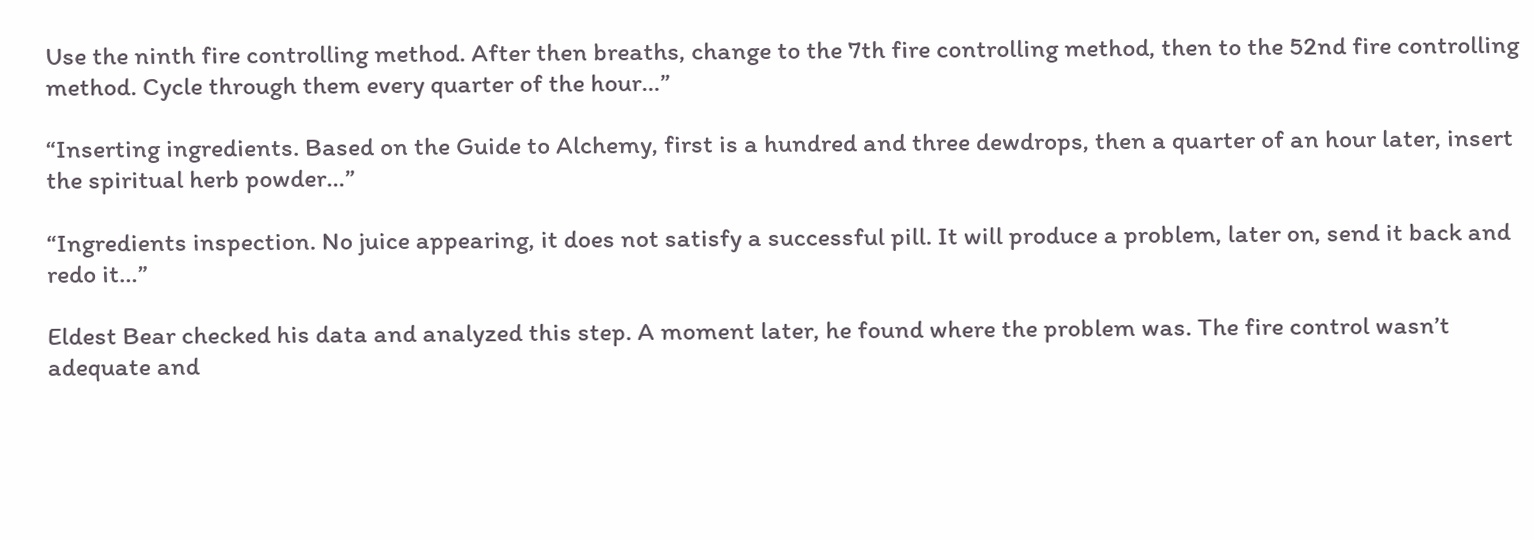Use the ninth fire controlling method. After then breaths, change to the 7th fire controlling method, then to the 52nd fire controlling method. Cycle through them every quarter of the hour…”

“Inserting ingredients. Based on the Guide to Alchemy, first is a hundred and three dewdrops, then a quarter of an hour later, insert the spiritual herb powder…”

“Ingredients inspection. No juice appearing, it does not satisfy a successful pill. It will produce a problem, later on, send it back and redo it…”

Eldest Bear checked his data and analyzed this step. A moment later, he found where the problem was. The fire control wasn’t adequate and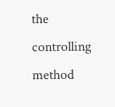the controlling method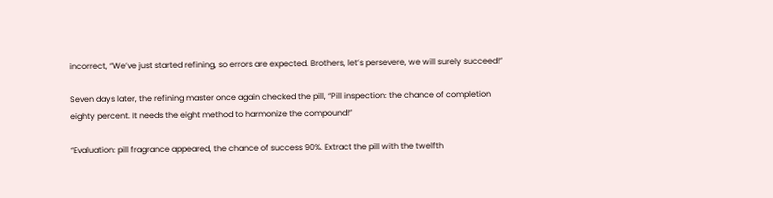incorrect, “We’ve just started refining, so errors are expected. Brothers, let’s persevere, we will surely succeed!”

Seven days later, the refining master once again checked the pill, “Pill inspection: the chance of completion eighty percent. It needs the eight method to harmonize the compound!”

“Evaluation: pill fragrance appeared, the chance of success 90%. Extract the pill with the twelfth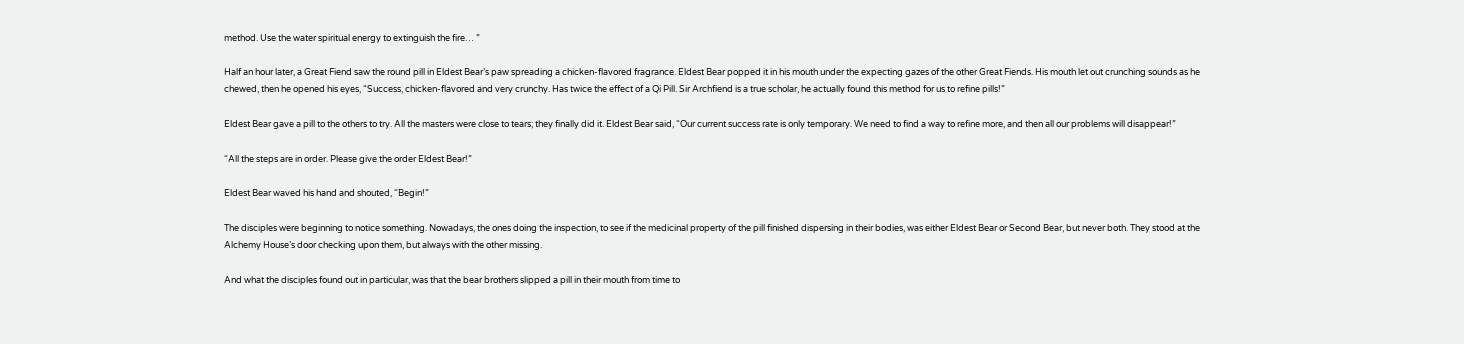method. Use the water spiritual energy to extinguish the fire… ”

Half an hour later, a Great Fiend saw the round pill in Eldest Bear’s paw spreading a chicken-flavored fragrance. Eldest Bear popped it in his mouth under the expecting gazes of the other Great Fiends. His mouth let out crunching sounds as he chewed, then he opened his eyes, “Success, chicken-flavored and very crunchy. Has twice the effect of a Qi Pill. Sir Archfiend is a true scholar, he actually found this method for us to refine pills!”

Eldest Bear gave a pill to the others to try. All the masters were close to tears; they finally did it. Eldest Bear said, “Our current success rate is only temporary. We need to find a way to refine more, and then all our problems will disappear!”

“All the steps are in order. Please give the order Eldest Bear!”

Eldest Bear waved his hand and shouted, “Begin!”

The disciples were beginning to notice something. Nowadays, the ones doing the inspection, to see if the medicinal property of the pill finished dispersing in their bodies, was either Eldest Bear or Second Bear, but never both. They stood at the Alchemy House’s door checking upon them, but always with the other missing.

And what the disciples found out in particular, was that the bear brothers slipped a pill in their mouth from time to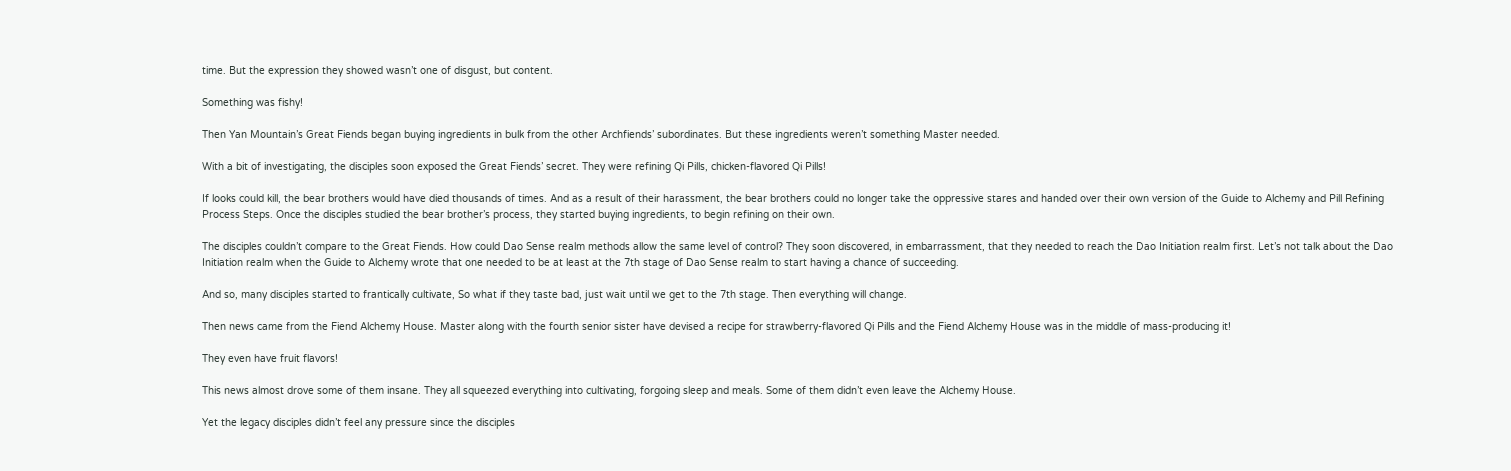time. But the expression they showed wasn’t one of disgust, but content.

Something was fishy!

Then Yan Mountain’s Great Fiends began buying ingredients in bulk from the other Archfiends’ subordinates. But these ingredients weren’t something Master needed.

With a bit of investigating, the disciples soon exposed the Great Fiends’ secret. They were refining Qi Pills, chicken-flavored Qi Pills!

If looks could kill, the bear brothers would have died thousands of times. And as a result of their harassment, the bear brothers could no longer take the oppressive stares and handed over their own version of the Guide to Alchemy and Pill Refining Process Steps. Once the disciples studied the bear brother’s process, they started buying ingredients, to begin refining on their own.

The disciples couldn’t compare to the Great Fiends. How could Dao Sense realm methods allow the same level of control? They soon discovered, in embarrassment, that they needed to reach the Dao Initiation realm first. Let’s not talk about the Dao Initiation realm when the Guide to Alchemy wrote that one needed to be at least at the 7th stage of Dao Sense realm to start having a chance of succeeding.

And so, many disciples started to frantically cultivate, So what if they taste bad, just wait until we get to the 7th stage. Then everything will change.

Then news came from the Fiend Alchemy House. Master along with the fourth senior sister have devised a recipe for strawberry-flavored Qi Pills and the Fiend Alchemy House was in the middle of mass-producing it!

They even have fruit flavors!

This news almost drove some of them insane. They all squeezed everything into cultivating, forgoing sleep and meals. Some of them didn’t even leave the Alchemy House.

Yet the legacy disciples didn’t feel any pressure since the disciples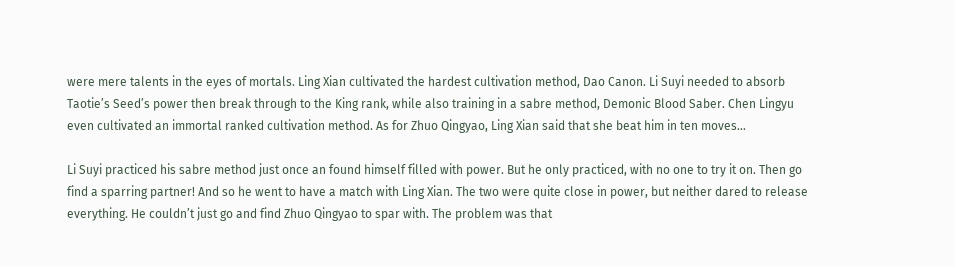were mere talents in the eyes of mortals. Ling Xian cultivated the hardest cultivation method, Dao Canon. Li Suyi needed to absorb Taotie’s Seed’s power then break through to the King rank, while also training in a sabre method, Demonic Blood Saber. Chen Lingyu even cultivated an immortal ranked cultivation method. As for Zhuo Qingyao, Ling Xian said that she beat him in ten moves…

Li Suyi practiced his sabre method just once an found himself filled with power. But he only practiced, with no one to try it on. Then go find a sparring partner! And so he went to have a match with Ling Xian. The two were quite close in power, but neither dared to release everything. He couldn’t just go and find Zhuo Qingyao to spar with. The problem was that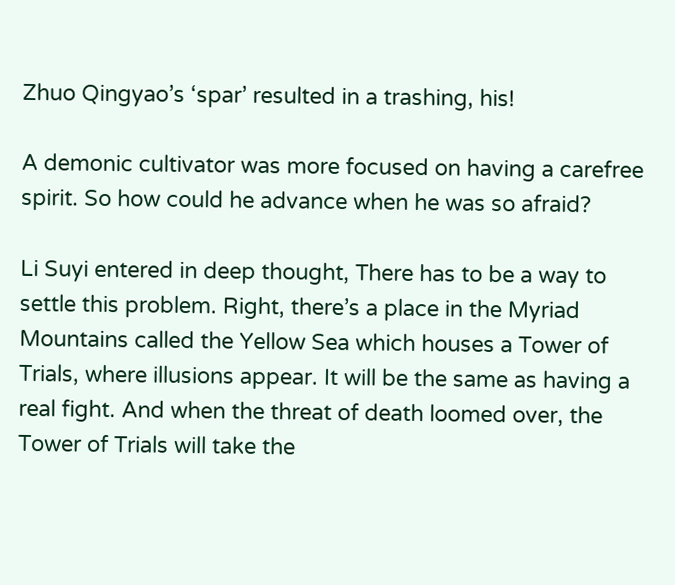Zhuo Qingyao’s ‘spar’ resulted in a trashing, his!

A demonic cultivator was more focused on having a carefree spirit. So how could he advance when he was so afraid?

Li Suyi entered in deep thought, There has to be a way to settle this problem. Right, there’s a place in the Myriad Mountains called the Yellow Sea which houses a Tower of Trials, where illusions appear. It will be the same as having a real fight. And when the threat of death loomed over, the Tower of Trials will take the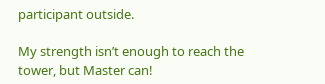participant outside.

My strength isn’t enough to reach the tower, but Master can!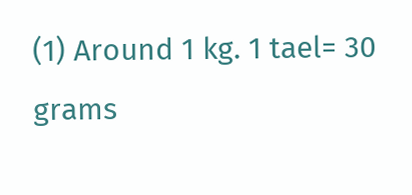(1) Around 1 kg. 1 tael= 30 grams